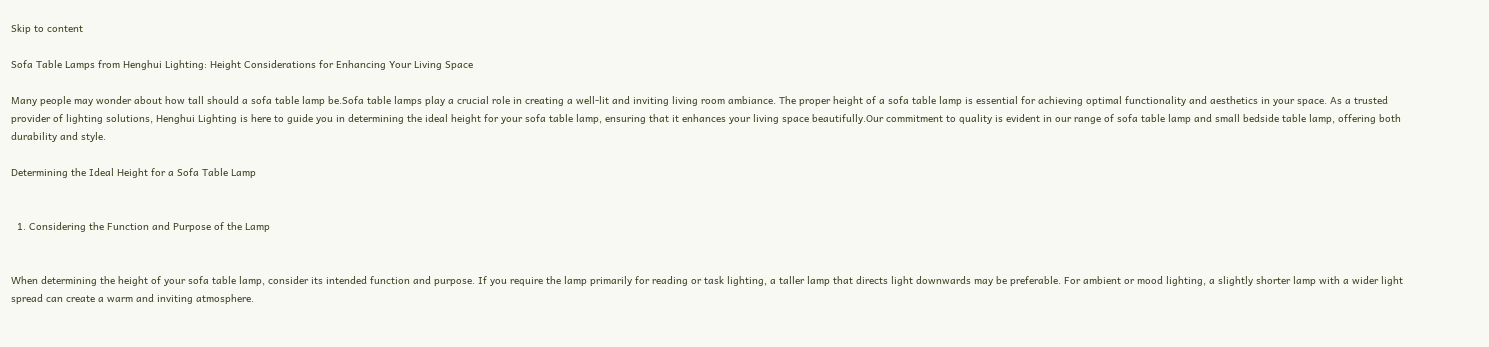Skip to content

Sofa Table Lamps from Henghui Lighting: Height Considerations for Enhancing Your Living Space

Many people may wonder about how tall should a sofa table lamp be.Sofa table lamps play a crucial role in creating a well-lit and inviting living room ambiance. The proper height of a sofa table lamp is essential for achieving optimal functionality and aesthetics in your space. As a trusted provider of lighting solutions, Henghui Lighting is here to guide you in determining the ideal height for your sofa table lamp, ensuring that it enhances your living space beautifully.Our commitment to quality is evident in our range of sofa table lamp and small bedside table lamp, offering both durability and style.

Determining the Ideal Height for a Sofa Table Lamp


  1. Considering the Function and Purpose of the Lamp


When determining the height of your sofa table lamp, consider its intended function and purpose. If you require the lamp primarily for reading or task lighting, a taller lamp that directs light downwards may be preferable. For ambient or mood lighting, a slightly shorter lamp with a wider light spread can create a warm and inviting atmosphere.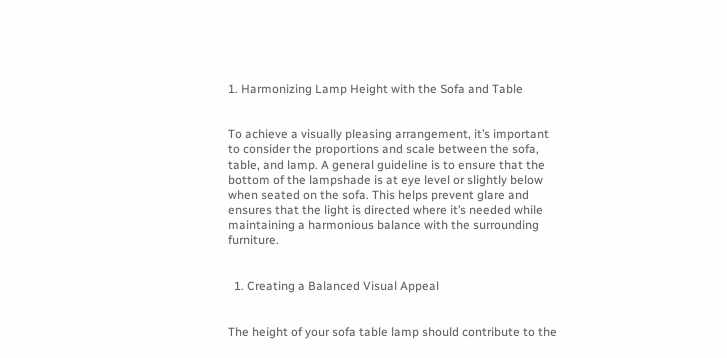1. Harmonizing Lamp Height with the Sofa and Table


To achieve a visually pleasing arrangement, it’s important to consider the proportions and scale between the sofa, table, and lamp. A general guideline is to ensure that the bottom of the lampshade is at eye level or slightly below when seated on the sofa. This helps prevent glare and ensures that the light is directed where it’s needed while maintaining a harmonious balance with the surrounding furniture.


  1. Creating a Balanced Visual Appeal


The height of your sofa table lamp should contribute to the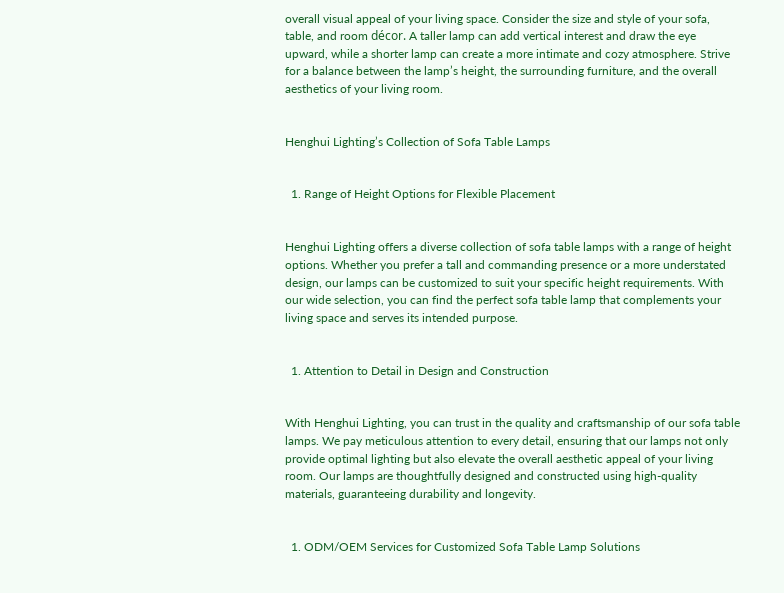overall visual appeal of your living space. Consider the size and style of your sofa, table, and room décor. A taller lamp can add vertical interest and draw the eye upward, while a shorter lamp can create a more intimate and cozy atmosphere. Strive for a balance between the lamp’s height, the surrounding furniture, and the overall aesthetics of your living room.


Henghui Lighting’s Collection of Sofa Table Lamps


  1. Range of Height Options for Flexible Placement


Henghui Lighting offers a diverse collection of sofa table lamps with a range of height options. Whether you prefer a tall and commanding presence or a more understated design, our lamps can be customized to suit your specific height requirements. With our wide selection, you can find the perfect sofa table lamp that complements your living space and serves its intended purpose.


  1. Attention to Detail in Design and Construction


With Henghui Lighting, you can trust in the quality and craftsmanship of our sofa table lamps. We pay meticulous attention to every detail, ensuring that our lamps not only provide optimal lighting but also elevate the overall aesthetic appeal of your living room. Our lamps are thoughtfully designed and constructed using high-quality materials, guaranteeing durability and longevity.


  1. ODM/OEM Services for Customized Sofa Table Lamp Solutions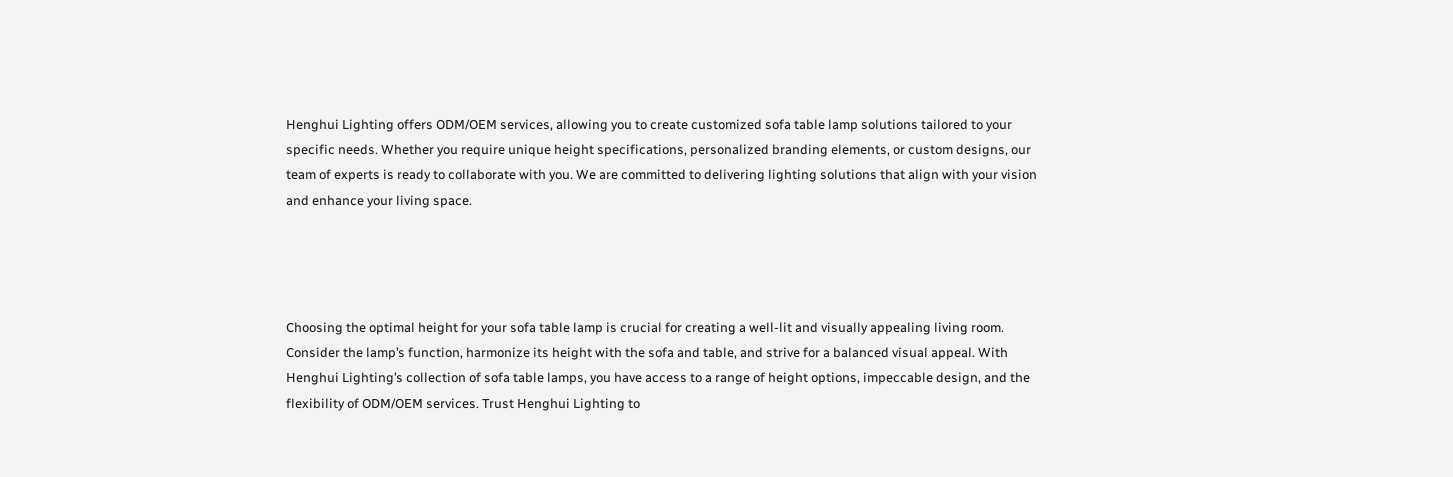Henghui Lighting offers ODM/OEM services, allowing you to create customized sofa table lamp solutions tailored to your specific needs. Whether you require unique height specifications, personalized branding elements, or custom designs, our team of experts is ready to collaborate with you. We are committed to delivering lighting solutions that align with your vision and enhance your living space.




Choosing the optimal height for your sofa table lamp is crucial for creating a well-lit and visually appealing living room. Consider the lamp’s function, harmonize its height with the sofa and table, and strive for a balanced visual appeal. With Henghui Lighting’s collection of sofa table lamps, you have access to a range of height options, impeccable design, and the flexibility of ODM/OEM services. Trust Henghui Lighting to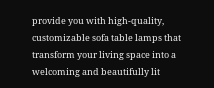provide you with high-quality, customizable sofa table lamps that transform your living space into a welcoming and beautifully lit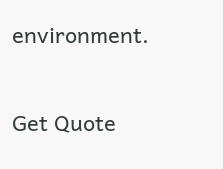environment.

Get Quote